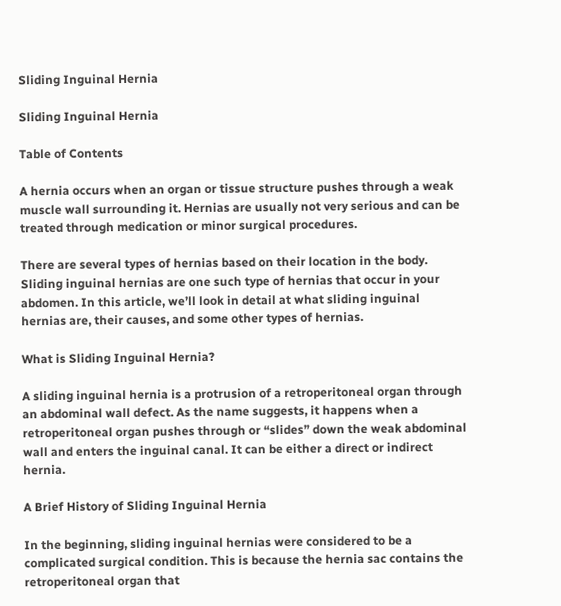Sliding Inguinal Hernia

Sliding Inguinal Hernia

Table of Contents

A hernia occurs when an organ or tissue structure pushes through a weak muscle wall surrounding it. Hernias are usually not very serious and can be treated through medication or minor surgical procedures.

There are several types of hernias based on their location in the body. Sliding inguinal hernias are one such type of hernias that occur in your abdomen. In this article, we’ll look in detail at what sliding inguinal hernias are, their causes, and some other types of hernias.

What is Sliding Inguinal Hernia?

A sliding inguinal hernia is a protrusion of a retroperitoneal organ through an abdominal wall defect. As the name suggests, it happens when a retroperitoneal organ pushes through or “slides” down the weak abdominal wall and enters the inguinal canal. It can be either a direct or indirect hernia.

A Brief History of Sliding Inguinal Hernia

In the beginning, sliding inguinal hernias were considered to be a complicated surgical condition. This is because the hernia sac contains the retroperitoneal organ that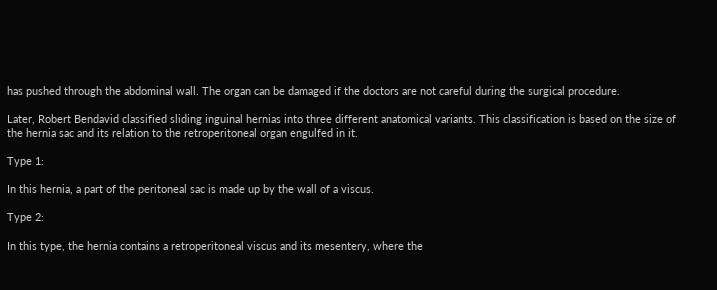has pushed through the abdominal wall. The organ can be damaged if the doctors are not careful during the surgical procedure.

Later, Robert Bendavid classified sliding inguinal hernias into three different anatomical variants. This classification is based on the size of the hernia sac and its relation to the retroperitoneal organ engulfed in it.

Type 1:

In this hernia, a part of the peritoneal sac is made up by the wall of a viscus.

Type 2:

In this type, the hernia contains a retroperitoneal viscus and its mesentery, where the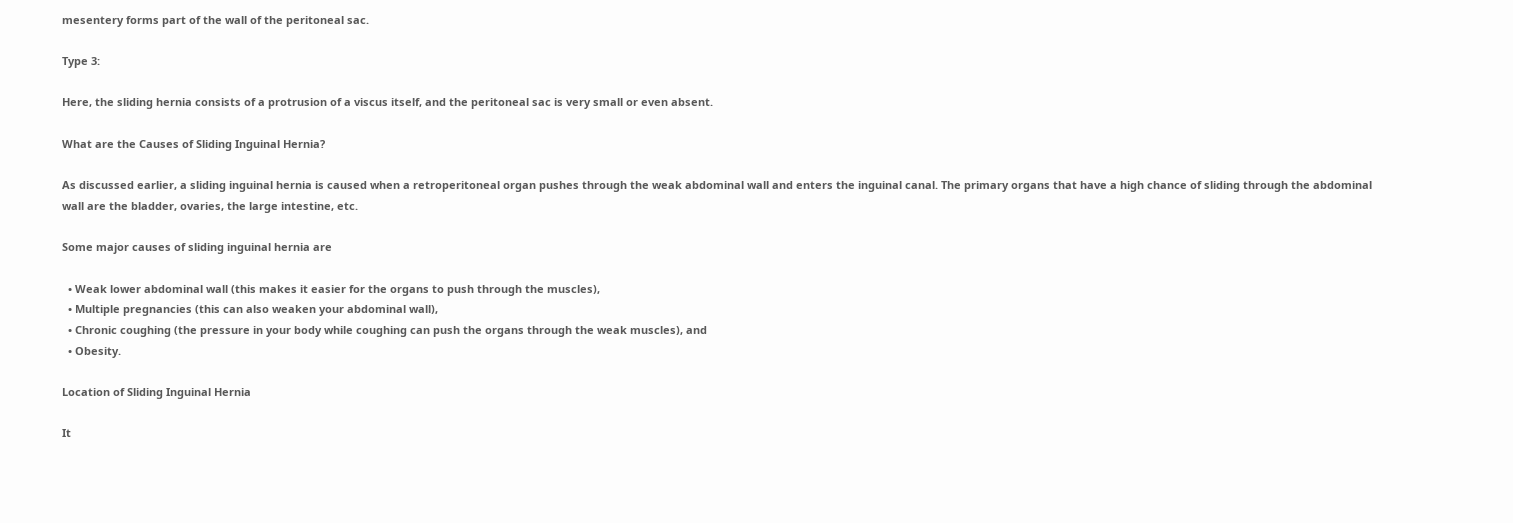mesentery forms part of the wall of the peritoneal sac.

Type 3:

Here, the sliding hernia consists of a protrusion of a viscus itself, and the peritoneal sac is very small or even absent.

What are the Causes of Sliding Inguinal Hernia?

As discussed earlier, a sliding inguinal hernia is caused when a retroperitoneal organ pushes through the weak abdominal wall and enters the inguinal canal. The primary organs that have a high chance of sliding through the abdominal wall are the bladder, ovaries, the large intestine, etc.

Some major causes of sliding inguinal hernia are

  • Weak lower abdominal wall (this makes it easier for the organs to push through the muscles),
  • Multiple pregnancies (this can also weaken your abdominal wall),
  • Chronic coughing (the pressure in your body while coughing can push the organs through the weak muscles), and
  • Obesity.

Location of Sliding Inguinal Hernia

It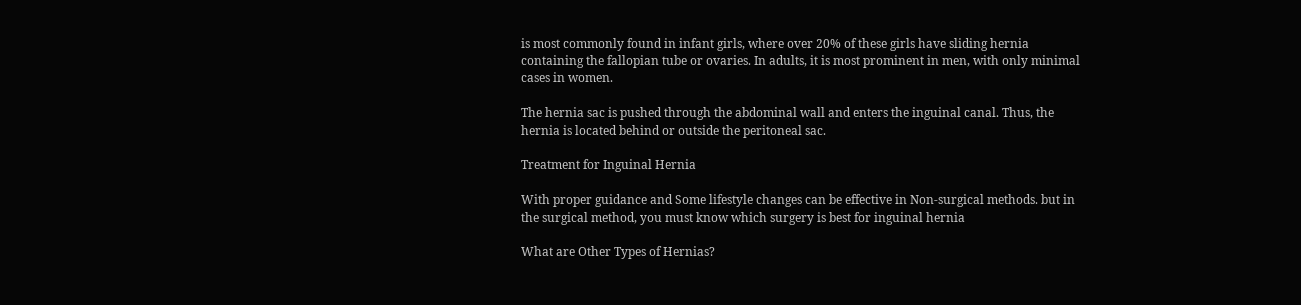is most commonly found in infant girls, where over 20% of these girls have sliding hernia containing the fallopian tube or ovaries. In adults, it is most prominent in men, with only minimal cases in women.

The hernia sac is pushed through the abdominal wall and enters the inguinal canal. Thus, the hernia is located behind or outside the peritoneal sac.

Treatment for Inguinal Hernia

With proper guidance and Some lifestyle changes can be effective in Non-surgical methods. but in the surgical method, you must know which surgery is best for inguinal hernia

What are Other Types of Hernias?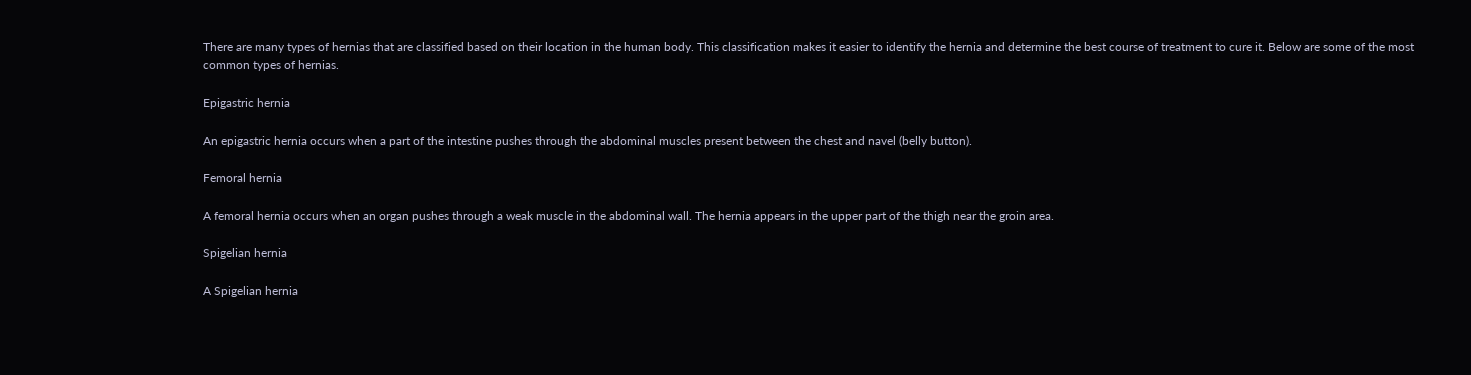There are many types of hernias that are classified based on their location in the human body. This classification makes it easier to identify the hernia and determine the best course of treatment to cure it. Below are some of the most common types of hernias.

Epigastric hernia

An epigastric hernia occurs when a part of the intestine pushes through the abdominal muscles present between the chest and navel (belly button).

Femoral hernia

A femoral hernia occurs when an organ pushes through a weak muscle in the abdominal wall. The hernia appears in the upper part of the thigh near the groin area.

Spigelian hernia

A Spigelian hernia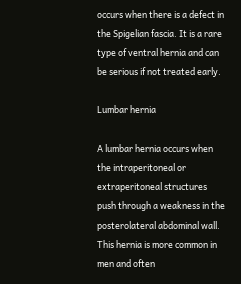occurs when there is a defect in the Spigelian fascia. It is a rare type of ventral hernia and can be serious if not treated early.

Lumbar hernia

A lumbar hernia occurs when the intraperitoneal or extraperitoneal structures push through a weakness in the posterolateral abdominal wall. This hernia is more common in men and often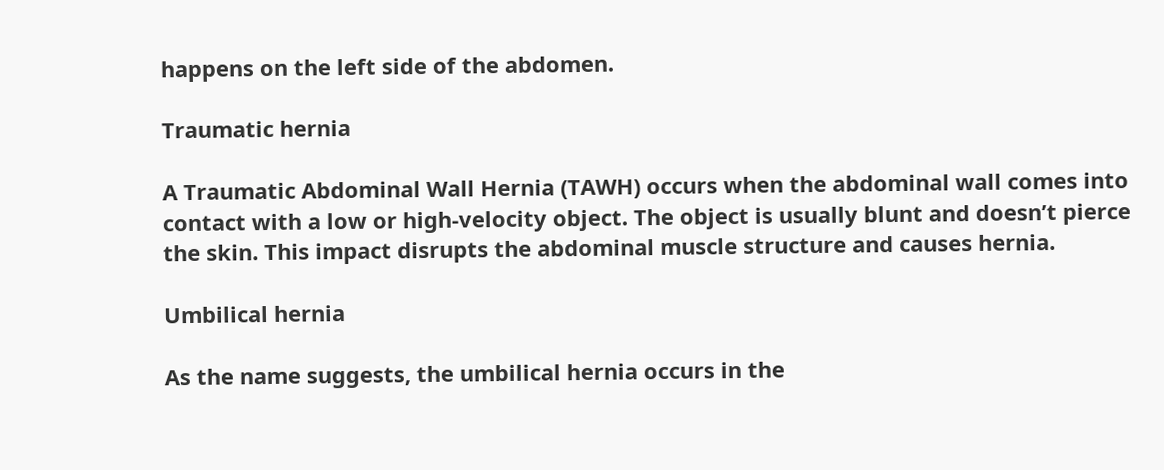happens on the left side of the abdomen.

Traumatic hernia

A Traumatic Abdominal Wall Hernia (TAWH) occurs when the abdominal wall comes into contact with a low or high-velocity object. The object is usually blunt and doesn’t pierce the skin. This impact disrupts the abdominal muscle structure and causes hernia.

Umbilical hernia

As the name suggests, the umbilical hernia occurs in the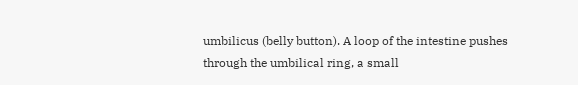umbilicus (belly button). A loop of the intestine pushes through the umbilical ring, a small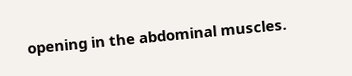opening in the abdominal muscles.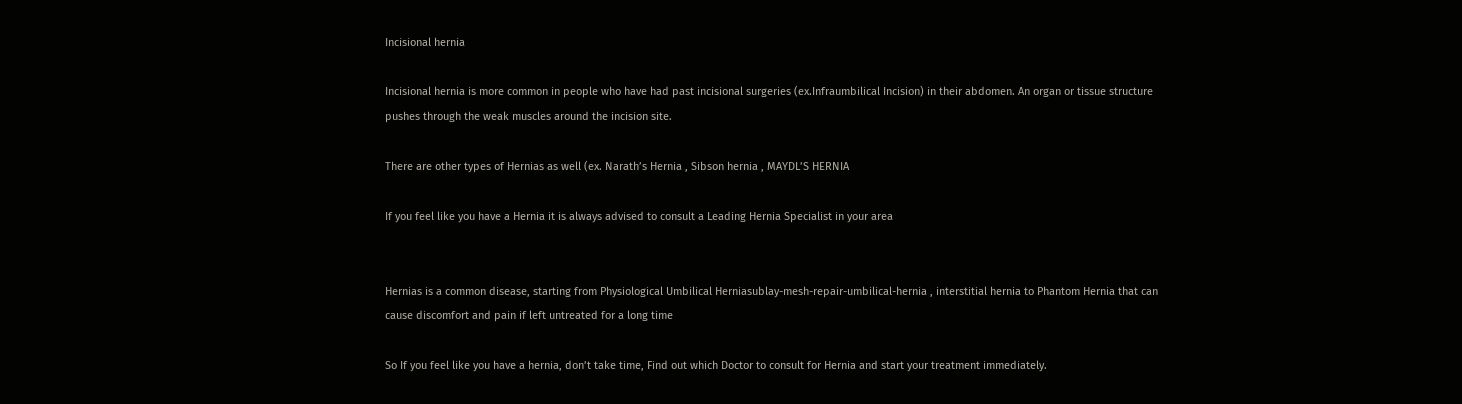Incisional hernia

Incisional hernia is more common in people who have had past incisional surgeries (ex.Infraumbilical Incision) in their abdomen. An organ or tissue structure pushes through the weak muscles around the incision site.

There are other types of Hernias as well (ex. Narath’s Hernia , Sibson hernia , MAYDL’S HERNIA

If you feel like you have a Hernia it is always advised to consult a Leading Hernia Specialist in your area


Hernias is a common disease, starting from Physiological Umbilical Herniasublay-mesh-repair-umbilical-hernia , interstitial hernia to Phantom Hernia that can cause discomfort and pain if left untreated for a long time

So If you feel like you have a hernia, don’t take time, Find out which Doctor to consult for Hernia and start your treatment immediately.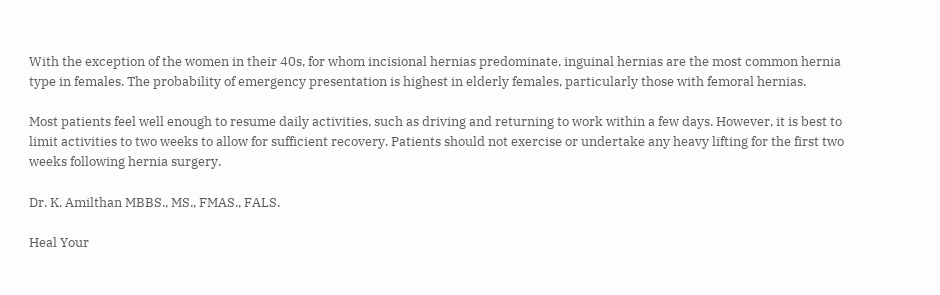With the exception of the women in their 40s, for whom incisional hernias predominate, inguinal hernias are the most common hernia type in females. The probability of emergency presentation is highest in elderly females, particularly those with femoral hernias.

Most patients feel well enough to resume daily activities, such as driving and returning to work within a few days. However, it is best to limit activities to two weeks to allow for sufficient recovery. Patients should not exercise or undertake any heavy lifting for the first two weeks following hernia surgery.

Dr. K. Amilthan MBBS., MS., FMAS., FALS.

Heal Your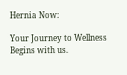Hernia Now:

Your Journey to Wellness Begins with us.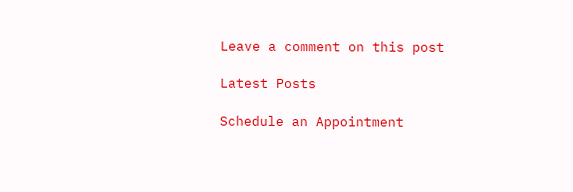Leave a comment on this post

Latest Posts

Schedule an Appointment